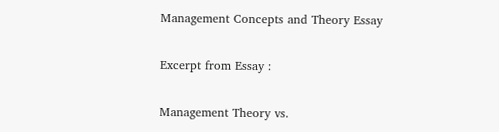Management Concepts and Theory Essay

Excerpt from Essay :

Management Theory vs.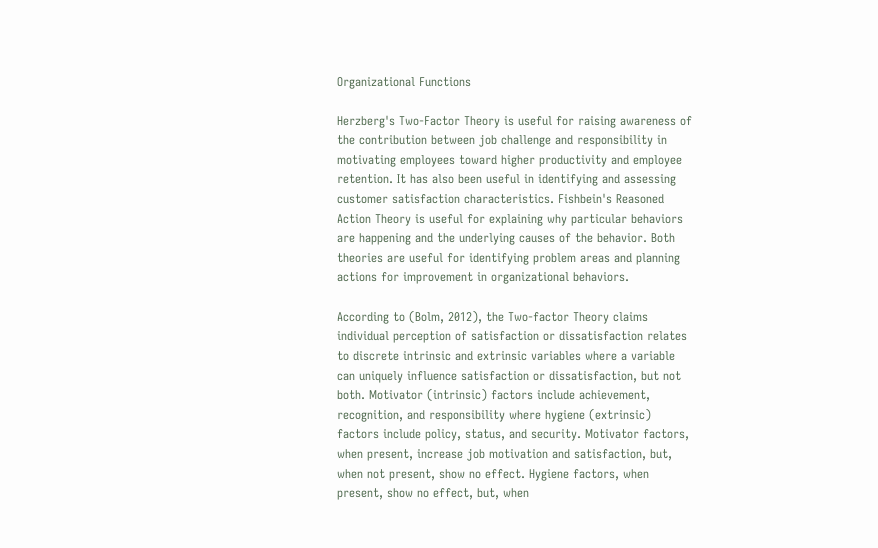Organizational Functions

Herzberg's Two-Factor Theory is useful for raising awareness of the contribution between job challenge and responsibility in motivating employees toward higher productivity and employee retention. It has also been useful in identifying and assessing customer satisfaction characteristics. Fishbein's Reasoned Action Theory is useful for explaining why particular behaviors are happening and the underlying causes of the behavior. Both theories are useful for identifying problem areas and planning actions for improvement in organizational behaviors.

According to (Bolm, 2012), the Two-factor Theory claims individual perception of satisfaction or dissatisfaction relates to discrete intrinsic and extrinsic variables where a variable can uniquely influence satisfaction or dissatisfaction, but not both. Motivator (intrinsic) factors include achievement, recognition, and responsibility where hygiene (extrinsic) factors include policy, status, and security. Motivator factors, when present, increase job motivation and satisfaction, but, when not present, show no effect. Hygiene factors, when present, show no effect, but, when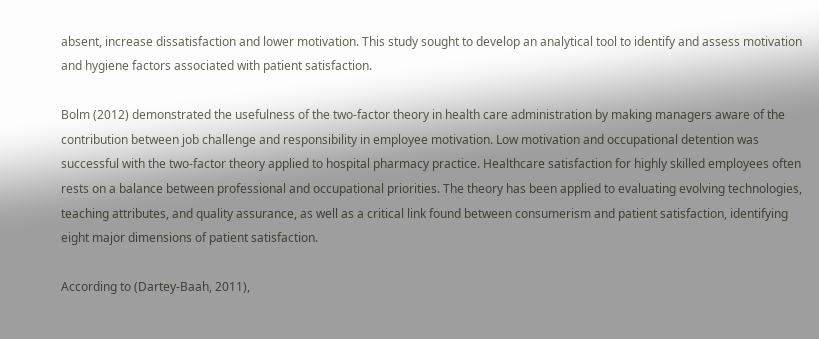absent, increase dissatisfaction and lower motivation. This study sought to develop an analytical tool to identify and assess motivation and hygiene factors associated with patient satisfaction.

Bolm (2012) demonstrated the usefulness of the two-factor theory in health care administration by making managers aware of the contribution between job challenge and responsibility in employee motivation. Low motivation and occupational detention was successful with the two-factor theory applied to hospital pharmacy practice. Healthcare satisfaction for highly skilled employees often rests on a balance between professional and occupational priorities. The theory has been applied to evaluating evolving technologies, teaching attributes, and quality assurance, as well as a critical link found between consumerism and patient satisfaction, identifying eight major dimensions of patient satisfaction.

According to (Dartey-Baah, 2011),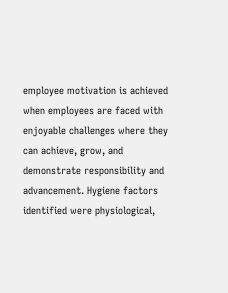employee motivation is achieved when employees are faced with enjoyable challenges where they can achieve, grow, and demonstrate responsibility and advancement. Hygiene factors identified were physiological,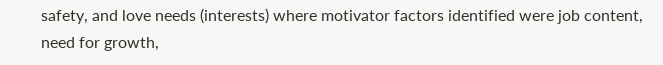safety, and love needs (interests) where motivator factors identified were job content, need for growth,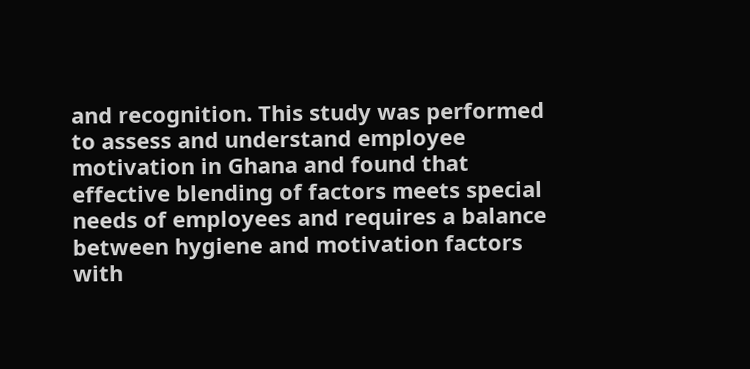and recognition. This study was performed to assess and understand employee motivation in Ghana and found that effective blending of factors meets special needs of employees and requires a balance between hygiene and motivation factors with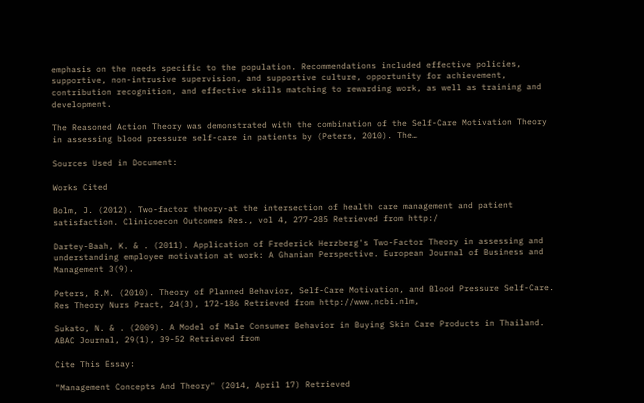emphasis on the needs specific to the population. Recommendations included effective policies, supportive, non-intrusive supervision, and supportive culture, opportunity for achievement, contribution recognition, and effective skills matching to rewarding work, as well as training and development.

The Reasoned Action Theory was demonstrated with the combination of the Self-Care Motivation Theory in assessing blood pressure self-care in patients by (Peters, 2010). The…

Sources Used in Document:

Works Cited

Bolm, J. (2012). Two-factor theory-at the intersection of health care management and patient satisfaction. Clinicoecon Outcomes Res., vol 4, 277-285 Retrieved from http:/

Dartey-Baah, K. & . (2011). Application of Frederick Herzberg's Two-Factor Theory in assessing and understanding employee motivation at work: A Ghanian Perspective. European Journal of Business and Management 3(9).

Peters, R.M. (2010). Theory of Planned Behavior, Self-Care Motivation, and Blood Pressure Self-Care. Res Theory Nurs Pract, 24(3), 172-186 Retrieved from http://www.ncbi.nlm,

Sukato, N. & . (2009). A Model of Male Consumer Behavior in Buying Skin Care Products in Thailand. ABAC Journal, 29(1), 39-52 Retrieved from

Cite This Essay:

"Management Concepts And Theory" (2014, April 17) Retrieved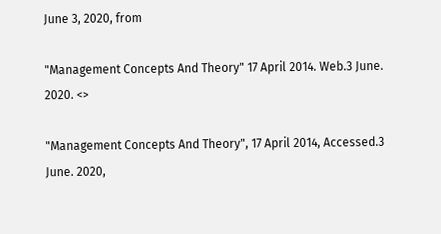June 3, 2020, from

"Management Concepts And Theory" 17 April 2014. Web.3 June. 2020. <>

"Management Concepts And Theory", 17 April 2014, Accessed.3 June. 2020,